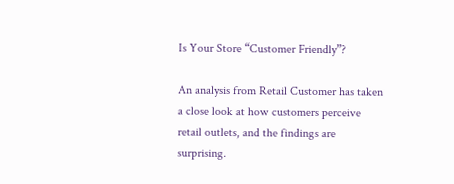Is Your Store “Customer Friendly”?

An analysis from Retail Customer has taken a close look at how customers perceive retail outlets, and the findings are surprising.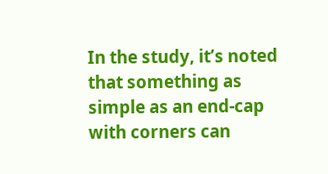In the study, it’s noted that something as simple as an end-cap with corners can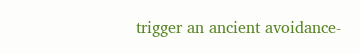trigger an ancient avoidance-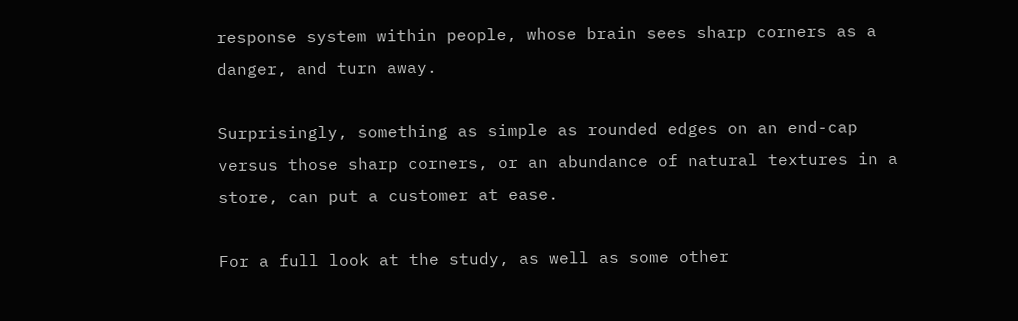response system within people, whose brain sees sharp corners as a danger, and turn away.

Surprisingly, something as simple as rounded edges on an end-cap versus those sharp corners, or an abundance of natural textures in a store, can put a customer at ease.

For a full look at the study, as well as some other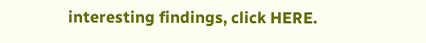interesting findings, click HERE.